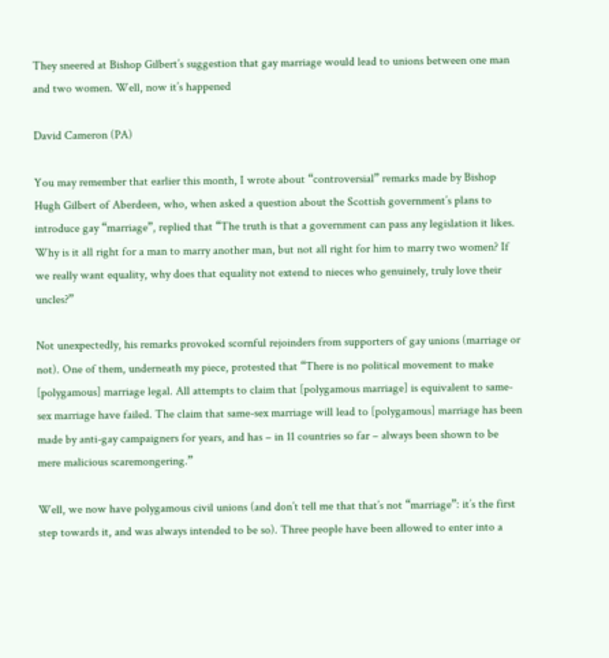They sneered at Bishop Gilbert’s suggestion that gay marriage would lead to unions between one man and two women. Well, now it’s happened

David Cameron (PA)

You may remember that earlier this month, I wrote about “controversial” remarks made by Bishop Hugh Gilbert of Aberdeen, who, when asked a question about the Scottish government’s plans to introduce gay “marriage”, replied that “The truth is that a government can pass any legislation it likes. Why is it all right for a man to marry another man, but not all right for him to marry two women? If we really want equality, why does that equality not extend to nieces who genuinely, truly love their uncles?”

Not unexpectedly, his remarks provoked scornful rejoinders from supporters of gay unions (marriage or not). One of them, underneath my piece, protested that “There is no political movement to make [polygamous] marriage legal. All attempts to claim that [polygamous marriage] is equivalent to same-sex marriage have failed. The claim that same-sex marriage will lead to [polygamous] marriage has been made by anti-gay campaigners for years, and has – in 11 countries so far – always been shown to be mere malicious scaremongering.”

Well, we now have polygamous civil unions (and don’t tell me that that’s not “marriage”: it’s the first step towards it, and was always intended to be so). Three people have been allowed to enter into a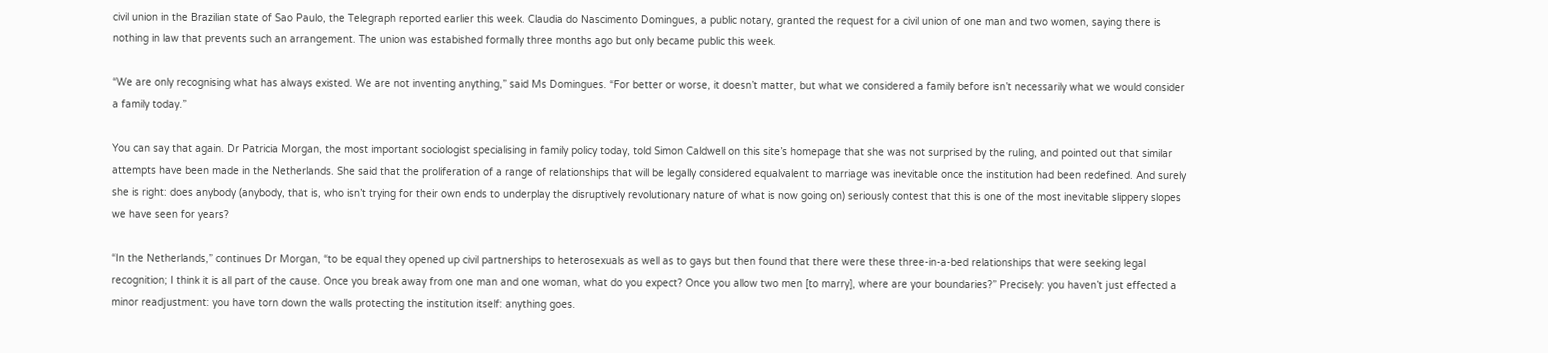civil union in the Brazilian state of Sao Paulo, the Telegraph reported earlier this week. Claudia do Nascimento Domingues, a public notary, granted the request for a civil union of one man and two women, saying there is nothing in law that prevents such an arrangement. The union was estabished formally three months ago but only became public this week.

“We are only recognising what has always existed. We are not inventing anything,” said Ms Domingues. “For better or worse, it doesn’t matter, but what we considered a family before isn’t necessarily what we would consider a family today.”

You can say that again. Dr Patricia Morgan, the most important sociologist specialising in family policy today, told Simon Caldwell on this site’s homepage that she was not surprised by the ruling, and pointed out that similar attempts have been made in the Netherlands. She said that the proliferation of a range of relationships that will be legally considered equalvalent to marriage was inevitable once the institution had been redefined. And surely she is right: does anybody (anybody, that is, who isn’t trying for their own ends to underplay the disruptively revolutionary nature of what is now going on) seriously contest that this is one of the most inevitable slippery slopes we have seen for years?

“In the Netherlands,” continues Dr Morgan, “to be equal they opened up civil partnerships to heterosexuals as well as to gays but then found that there were these three-in-a-bed relationships that were seeking legal recognition; I think it is all part of the cause. Once you break away from one man and one woman, what do you expect? Once you allow two men [to marry], where are your boundaries?” Precisely: you haven’t just effected a minor readjustment: you have torn down the walls protecting the institution itself: anything goes.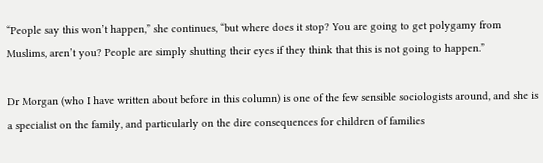“People say this won’t happen,” she continues, “but where does it stop? You are going to get polygamy from Muslims, aren’t you? People are simply shutting their eyes if they think that this is not going to happen.”

Dr Morgan (who I have written about before in this column) is one of the few sensible sociologists around, and she is a specialist on the family, and particularly on the dire consequences for children of families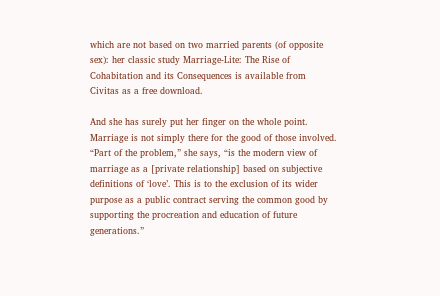which are not based on two married parents (of opposite sex): her classic study Marriage-Lite: The Rise of Cohabitation and its Consequences is available from Civitas as a free download.

And she has surely put her finger on the whole point. Marriage is not simply there for the good of those involved. “Part of the problem,” she says, “is the modern view of marriage as a [private relationship] based on subjective definitions of ‘love’. This is to the exclusion of its wider purpose as a public contract serving the common good by supporting the procreation and education of future generations.”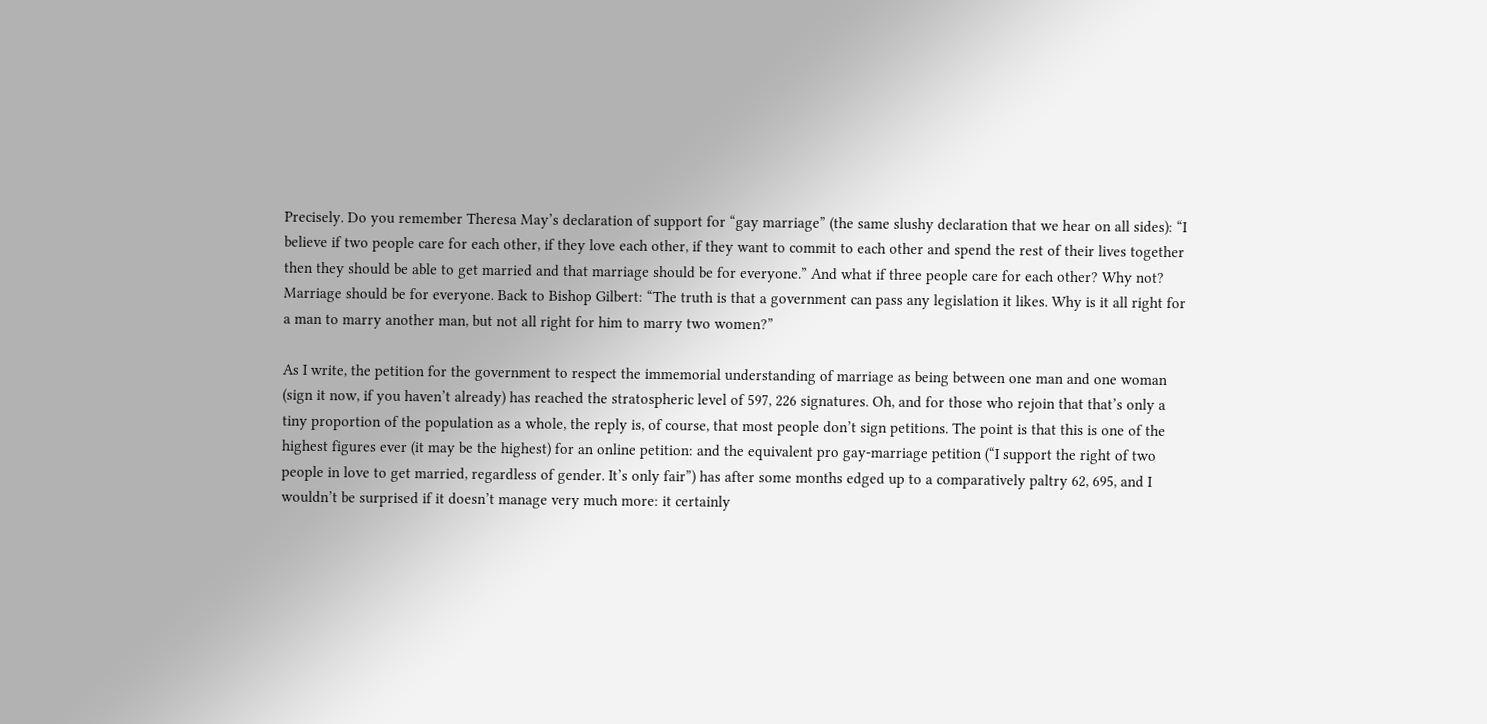Precisely. Do you remember Theresa May’s declaration of support for “gay marriage” (the same slushy declaration that we hear on all sides): “I believe if two people care for each other, if they love each other, if they want to commit to each other and spend the rest of their lives together then they should be able to get married and that marriage should be for everyone.” And what if three people care for each other? Why not? Marriage should be for everyone. Back to Bishop Gilbert: “The truth is that a government can pass any legislation it likes. Why is it all right for a man to marry another man, but not all right for him to marry two women?”

As I write, the petition for the government to respect the immemorial understanding of marriage as being between one man and one woman (sign it now, if you haven’t already) has reached the stratospheric level of 597, 226 signatures. Oh, and for those who rejoin that that’s only a tiny proportion of the population as a whole, the reply is, of course, that most people don’t sign petitions. The point is that this is one of the highest figures ever (it may be the highest) for an online petition: and the equivalent pro gay-marriage petition (“I support the right of two people in love to get married, regardless of gender. It’s only fair”) has after some months edged up to a comparatively paltry 62, 695, and I wouldn’t be surprised if it doesn’t manage very much more: it certainly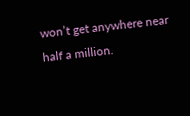won’t get anywhere near half a million.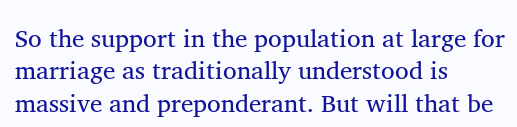So the support in the population at large for marriage as traditionally understood is massive and preponderant. But will that be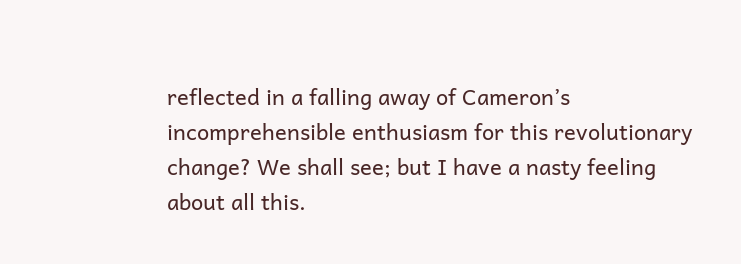reflected in a falling away of Cameron’s incomprehensible enthusiasm for this revolutionary change? We shall see; but I have a nasty feeling about all this.